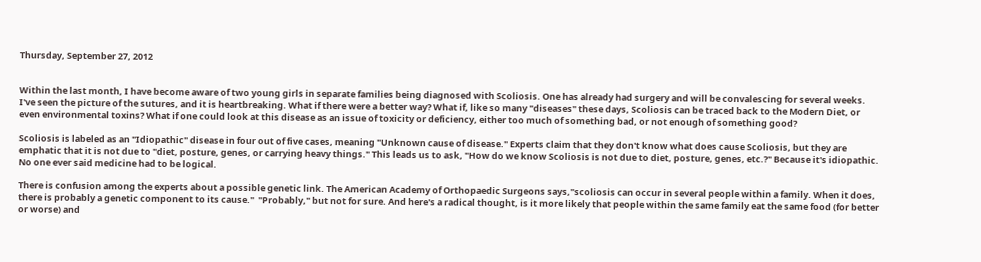Thursday, September 27, 2012


Within the last month, I have become aware of two young girls in separate families being diagnosed with Scoliosis. One has already had surgery and will be convalescing for several weeks. I've seen the picture of the sutures, and it is heartbreaking. What if there were a better way? What if, like so many "diseases" these days, Scoliosis can be traced back to the Modern Diet, or even environmental toxins? What if one could look at this disease as an issue of toxicity or deficiency, either too much of something bad, or not enough of something good?

Scoliosis is labeled as an "Idiopathic" disease in four out of five cases, meaning "Unknown cause of disease." Experts claim that they don't know what does cause Scoliosis, but they are emphatic that it is not due to "diet, posture, genes, or carrying heavy things." This leads us to ask, "How do we know Scoliosis is not due to diet, posture, genes, etc.?" Because it's idiopathic. No one ever said medicine had to be logical.

There is confusion among the experts about a possible genetic link. The American Academy of Orthopaedic Surgeons says,"scoliosis can occur in several people within a family. When it does, there is probably a genetic component to its cause."  "Probably," but not for sure. And here's a radical thought, is it more likely that people within the same family eat the same food (for better or worse) and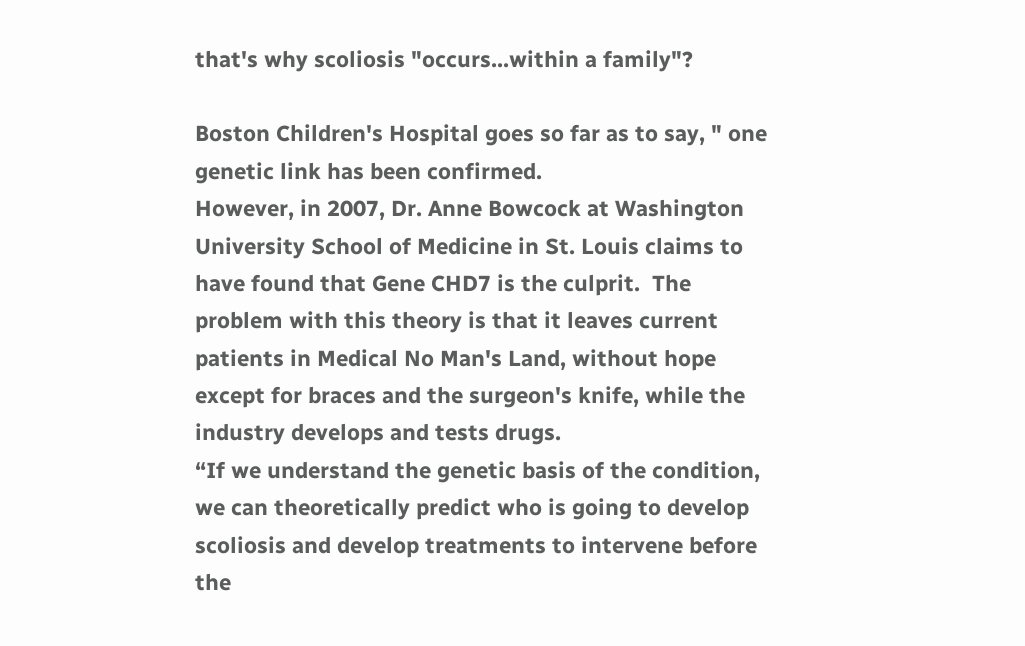that's why scoliosis "occurs...within a family"?

Boston Children's Hospital goes so far as to say, " one genetic link has been confirmed.
However, in 2007, Dr. Anne Bowcock at Washington University School of Medicine in St. Louis claims to have found that Gene CHD7 is the culprit.  The problem with this theory is that it leaves current patients in Medical No Man's Land, without hope except for braces and the surgeon's knife, while the industry develops and tests drugs.
“If we understand the genetic basis of the condition, we can theoretically predict who is going to develop scoliosis and develop treatments to intervene before the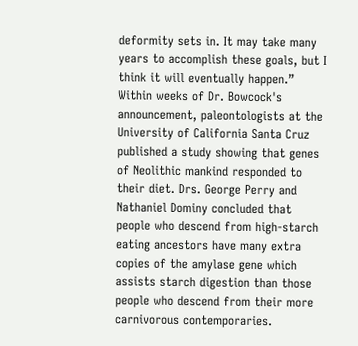deformity sets in. It may take many years to accomplish these goals, but I think it will eventually happen.”
Within weeks of Dr. Bowcock's announcement, paleontologists at the University of California Santa Cruz published a study showing that genes of Neolithic mankind responded to their diet. Drs. George Perry and Nathaniel Dominy concluded that people who descend from high-starch eating ancestors have many extra copies of the amylase gene which assists starch digestion than those people who descend from their more carnivorous contemporaries.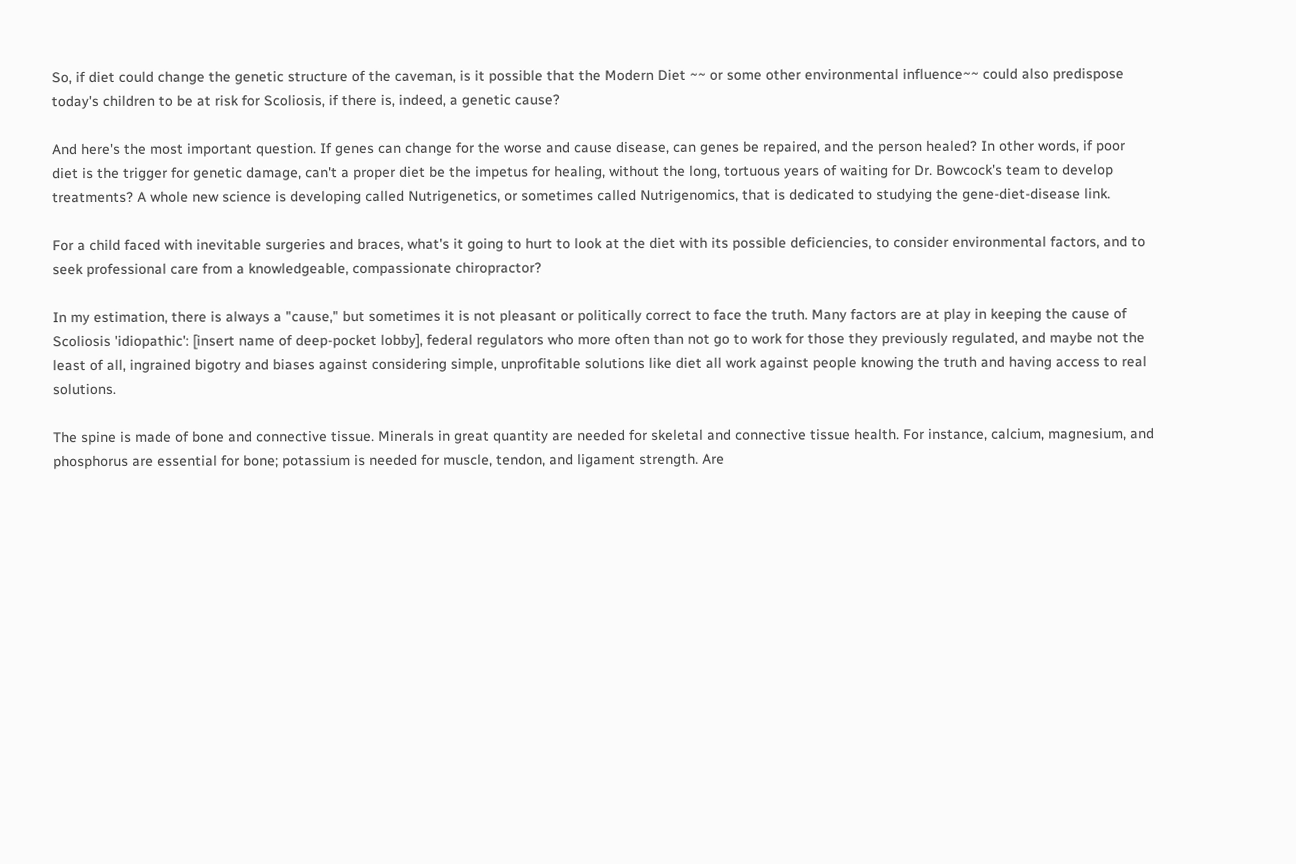So, if diet could change the genetic structure of the caveman, is it possible that the Modern Diet ~~ or some other environmental influence~~ could also predispose today's children to be at risk for Scoliosis, if there is, indeed, a genetic cause?

And here's the most important question. If genes can change for the worse and cause disease, can genes be repaired, and the person healed? In other words, if poor diet is the trigger for genetic damage, can't a proper diet be the impetus for healing, without the long, tortuous years of waiting for Dr. Bowcock's team to develop treatments? A whole new science is developing called Nutrigenetics, or sometimes called Nutrigenomics, that is dedicated to studying the gene-diet-disease link.

For a child faced with inevitable surgeries and braces, what's it going to hurt to look at the diet with its possible deficiencies, to consider environmental factors, and to seek professional care from a knowledgeable, compassionate chiropractor?

In my estimation, there is always a "cause," but sometimes it is not pleasant or politically correct to face the truth. Many factors are at play in keeping the cause of Scoliosis 'idiopathic': [insert name of deep-pocket lobby], federal regulators who more often than not go to work for those they previously regulated, and maybe not the least of all, ingrained bigotry and biases against considering simple, unprofitable solutions like diet all work against people knowing the truth and having access to real solutions.

The spine is made of bone and connective tissue. Minerals in great quantity are needed for skeletal and connective tissue health. For instance, calcium, magnesium, and phosphorus are essential for bone; potassium is needed for muscle, tendon, and ligament strength. Are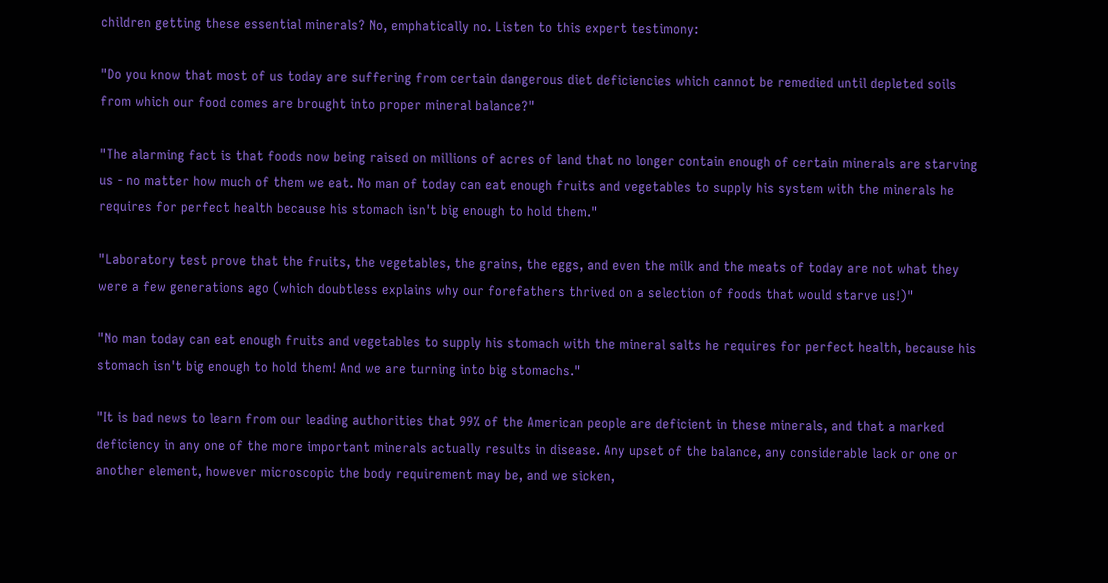children getting these essential minerals? No, emphatically no. Listen to this expert testimony:

"Do you know that most of us today are suffering from certain dangerous diet deficiencies which cannot be remedied until depleted soils from which our food comes are brought into proper mineral balance?"

"The alarming fact is that foods now being raised on millions of acres of land that no longer contain enough of certain minerals are starving us - no matter how much of them we eat. No man of today can eat enough fruits and vegetables to supply his system with the minerals he requires for perfect health because his stomach isn't big enough to hold them."

"Laboratory test prove that the fruits, the vegetables, the grains, the eggs, and even the milk and the meats of today are not what they were a few generations ago (which doubtless explains why our forefathers thrived on a selection of foods that would starve us!)"

"No man today can eat enough fruits and vegetables to supply his stomach with the mineral salts he requires for perfect health, because his stomach isn't big enough to hold them! And we are turning into big stomachs."

"It is bad news to learn from our leading authorities that 99% of the American people are deficient in these minerals, and that a marked deficiency in any one of the more important minerals actually results in disease. Any upset of the balance, any considerable lack or one or another element, however microscopic the body requirement may be, and we sicken,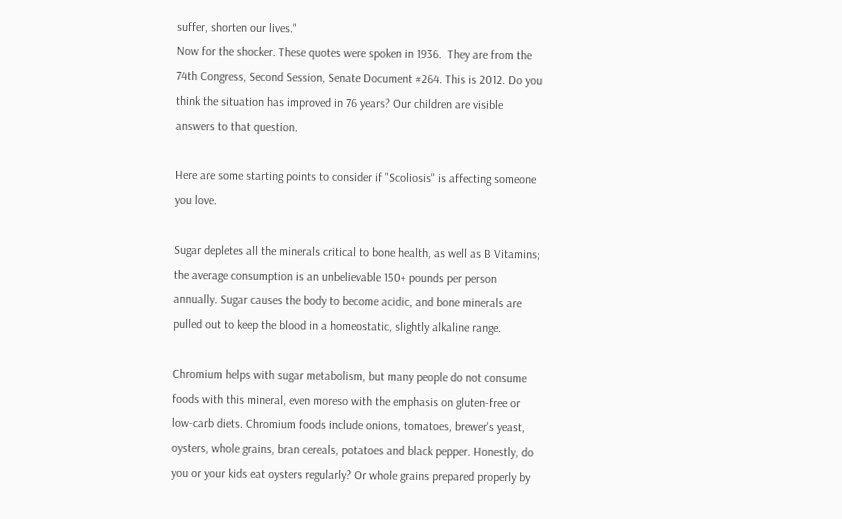suffer, shorten our lives."
Now for the shocker. These quotes were spoken in 1936.  They are from the 74th Congress, Second Session, Senate Document #264. This is 2012. Do you think the situation has improved in 76 years? Our children are visible answers to that question.

Here are some starting points to consider if "Scoliosis" is affecting someone you love.

Sugar depletes all the minerals critical to bone health, as well as B Vitamins; the average consumption is an unbelievable 150+ pounds per person annually. Sugar causes the body to become acidic, and bone minerals are pulled out to keep the blood in a homeostatic, slightly alkaline range.

Chromium helps with sugar metabolism, but many people do not consume foods with this mineral, even moreso with the emphasis on gluten-free or low-carb diets. Chromium foods include onions, tomatoes, brewer's yeast, oysters, whole grains, bran cereals, potatoes and black pepper. Honestly, do you or your kids eat oysters regularly? Or whole grains prepared properly by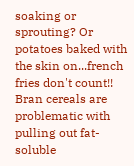soaking or sprouting? Or potatoes baked with the skin on...french fries don't count!! Bran cereals are problematic with pulling out fat-soluble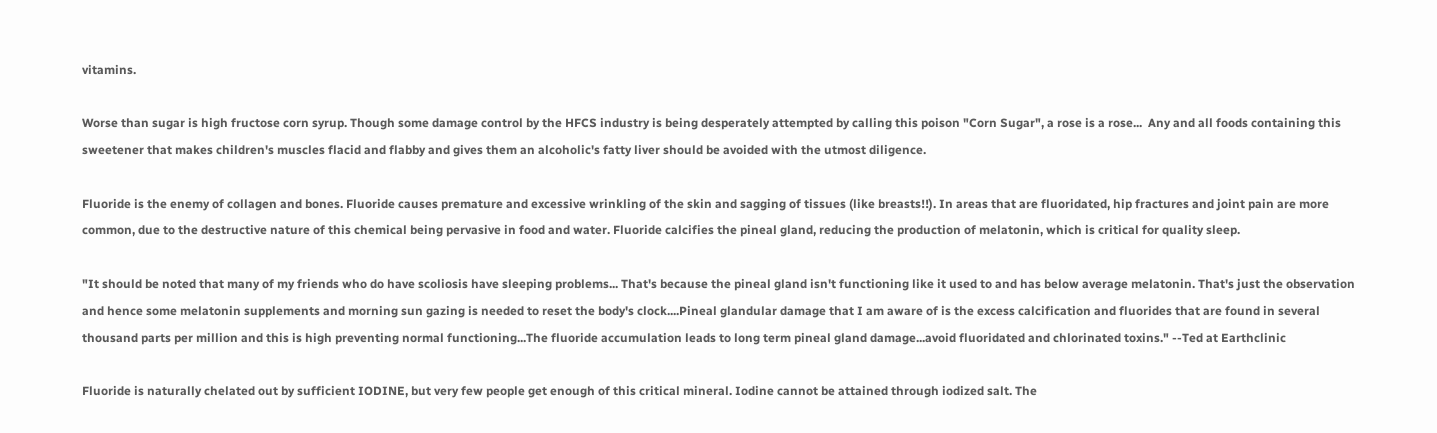vitamins.

Worse than sugar is high fructose corn syrup. Though some damage control by the HFCS industry is being desperately attempted by calling this poison "Corn Sugar", a rose is a rose...  Any and all foods containing this sweetener that makes children's muscles flacid and flabby and gives them an alcoholic's fatty liver should be avoided with the utmost diligence.

Fluoride is the enemy of collagen and bones. Fluoride causes premature and excessive wrinkling of the skin and sagging of tissues (like breasts!!). In areas that are fluoridated, hip fractures and joint pain are more common, due to the destructive nature of this chemical being pervasive in food and water. Fluoride calcifies the pineal gland, reducing the production of melatonin, which is critical for quality sleep.

"It should be noted that many of my friends who do have scoliosis have sleeping problems... That's because the pineal gland isn't functioning like it used to and has below average melatonin. That's just the observation and hence some melatonin supplements and morning sun gazing is needed to reset the body's clock....Pineal glandular damage that I am aware of is the excess calcification and fluorides that are found in several thousand parts per million and this is high preventing normal functioning...The fluoride accumulation leads to long term pineal gland damage...avoid fluoridated and chlorinated toxins." --Ted at Earthclinic

Fluoride is naturally chelated out by sufficient IODINE, but very few people get enough of this critical mineral. Iodine cannot be attained through iodized salt. The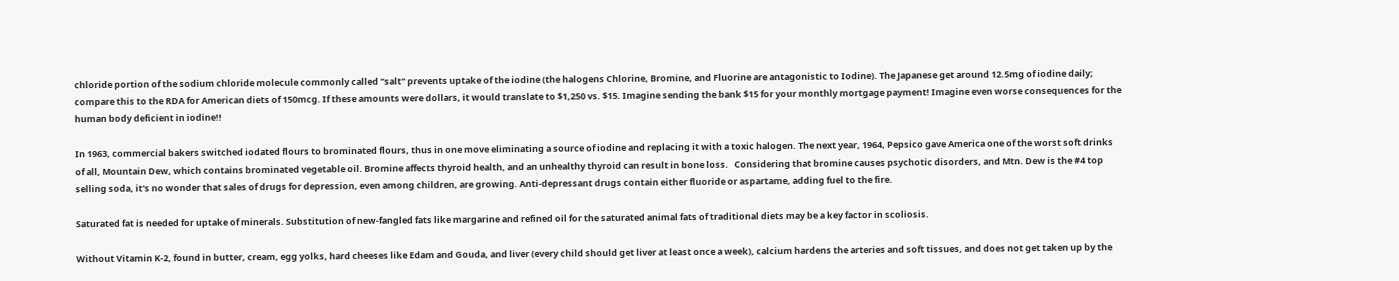chloride portion of the sodium chloride molecule commonly called "salt" prevents uptake of the iodine (the halogens Chlorine, Bromine, and Fluorine are antagonistic to Iodine). The Japanese get around 12.5mg of iodine daily; compare this to the RDA for American diets of 150mcg. If these amounts were dollars, it would translate to $1,250 vs. $15. Imagine sending the bank $15 for your monthly mortgage payment! Imagine even worse consequences for the human body deficient in iodine!!

In 1963, commercial bakers switched iodated flours to brominated flours, thus in one move eliminating a source of iodine and replacing it with a toxic halogen. The next year, 1964, Pepsico gave America one of the worst soft drinks of all, Mountain Dew, which contains brominated vegetable oil. Bromine affects thyroid health, and an unhealthy thyroid can result in bone loss.   Considering that bromine causes psychotic disorders, and Mtn. Dew is the #4 top selling soda, it's no wonder that sales of drugs for depression, even among children, are growing. Anti-depressant drugs contain either fluoride or aspartame, adding fuel to the fire.

Saturated fat is needed for uptake of minerals. Substitution of new-fangled fats like margarine and refined oil for the saturated animal fats of traditional diets may be a key factor in scoliosis.

Without Vitamin K-2, found in butter, cream, egg yolks, hard cheeses like Edam and Gouda, and liver (every child should get liver at least once a week), calcium hardens the arteries and soft tissues, and does not get taken up by the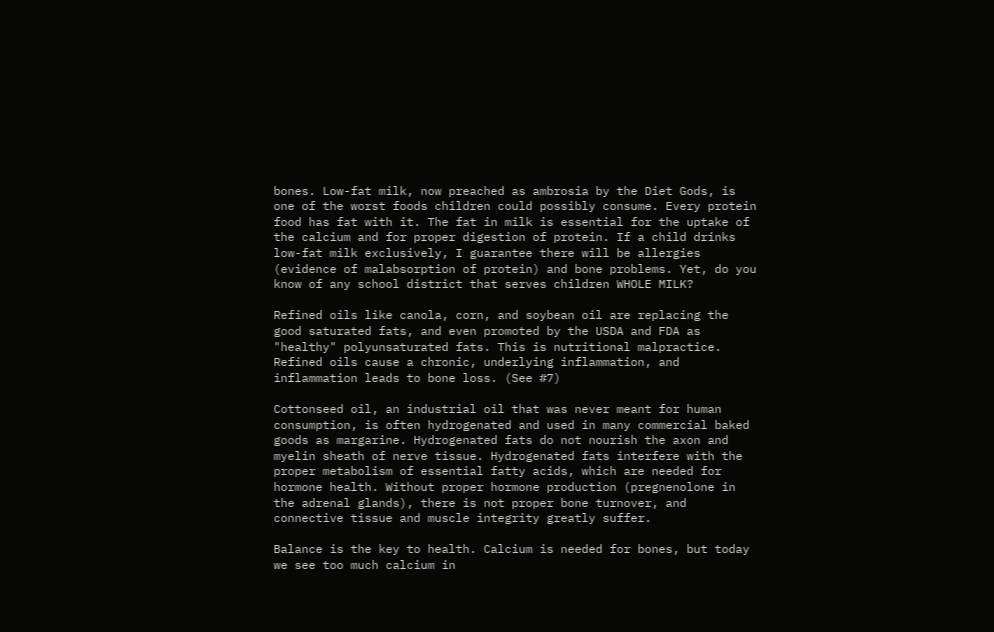bones. Low-fat milk, now preached as ambrosia by the Diet Gods, is one of the worst foods children could possibly consume. Every protein food has fat with it. The fat in milk is essential for the uptake of the calcium and for proper digestion of protein. If a child drinks low-fat milk exclusively, I guarantee there will be allergies (evidence of malabsorption of protein) and bone problems. Yet, do you know of any school district that serves children WHOLE MILK?

Refined oils like canola, corn, and soybean oil are replacing the good saturated fats, and even promoted by the USDA and FDA as "healthy" polyunsaturated fats. This is nutritional malpractice.  Refined oils cause a chronic, underlying inflammation, and inflammation leads to bone loss. (See #7)

Cottonseed oil, an industrial oil that was never meant for human consumption, is often hydrogenated and used in many commercial baked goods as margarine. Hydrogenated fats do not nourish the axon and myelin sheath of nerve tissue. Hydrogenated fats interfere with the proper metabolism of essential fatty acids, which are needed for hormone health. Without proper hormone production (pregnenolone in the adrenal glands), there is not proper bone turnover, and connective tissue and muscle integrity greatly suffer.

Balance is the key to health. Calcium is needed for bones, but today we see too much calcium in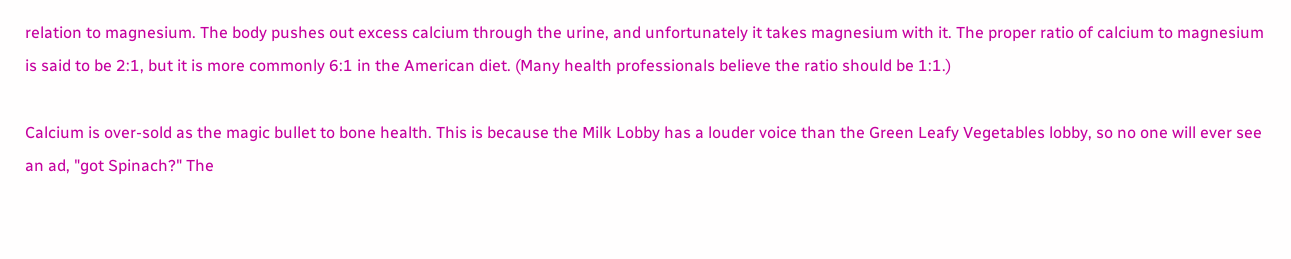relation to magnesium. The body pushes out excess calcium through the urine, and unfortunately it takes magnesium with it. The proper ratio of calcium to magnesium is said to be 2:1, but it is more commonly 6:1 in the American diet. (Many health professionals believe the ratio should be 1:1.)

Calcium is over-sold as the magic bullet to bone health. This is because the Milk Lobby has a louder voice than the Green Leafy Vegetables lobby, so no one will ever see an ad, "got Spinach?" The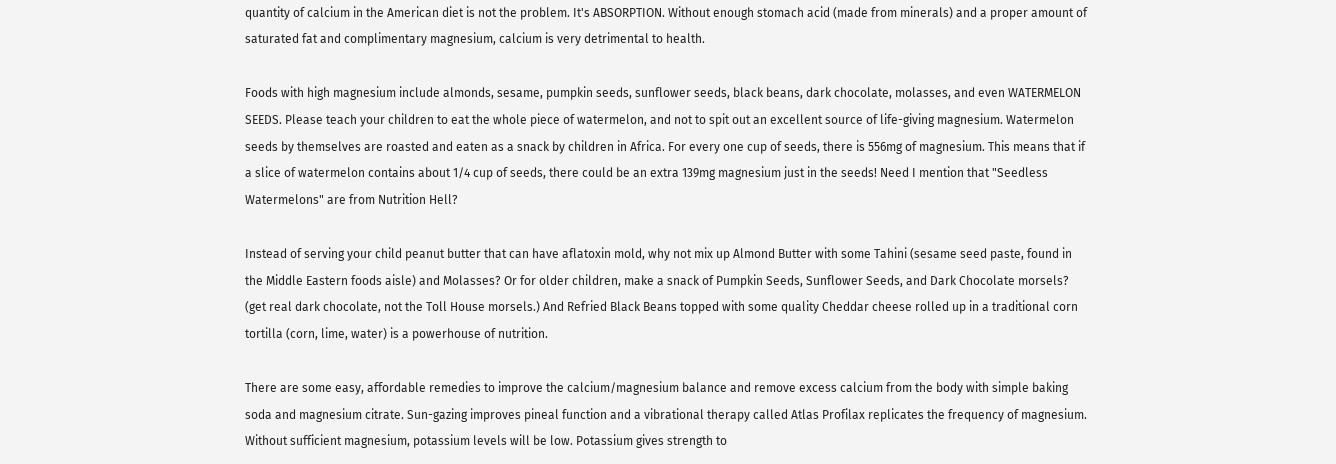quantity of calcium in the American diet is not the problem. It's ABSORPTION. Without enough stomach acid (made from minerals) and a proper amount of saturated fat and complimentary magnesium, calcium is very detrimental to health.

Foods with high magnesium include almonds, sesame, pumpkin seeds, sunflower seeds, black beans, dark chocolate, molasses, and even WATERMELON SEEDS. Please teach your children to eat the whole piece of watermelon, and not to spit out an excellent source of life-giving magnesium. Watermelon seeds by themselves are roasted and eaten as a snack by children in Africa. For every one cup of seeds, there is 556mg of magnesium. This means that if a slice of watermelon contains about 1/4 cup of seeds, there could be an extra 139mg magnesium just in the seeds! Need I mention that "Seedless Watermelons" are from Nutrition Hell?

Instead of serving your child peanut butter that can have aflatoxin mold, why not mix up Almond Butter with some Tahini (sesame seed paste, found in the Middle Eastern foods aisle) and Molasses? Or for older children, make a snack of Pumpkin Seeds, Sunflower Seeds, and Dark Chocolate morsels? (get real dark chocolate, not the Toll House morsels.) And Refried Black Beans topped with some quality Cheddar cheese rolled up in a traditional corn tortilla (corn, lime, water) is a powerhouse of nutrition.

There are some easy, affordable remedies to improve the calcium/magnesium balance and remove excess calcium from the body with simple baking soda and magnesium citrate. Sun-gazing improves pineal function and a vibrational therapy called Atlas Profilax replicates the frequency of magnesium.
Without sufficient magnesium, potassium levels will be low. Potassium gives strength to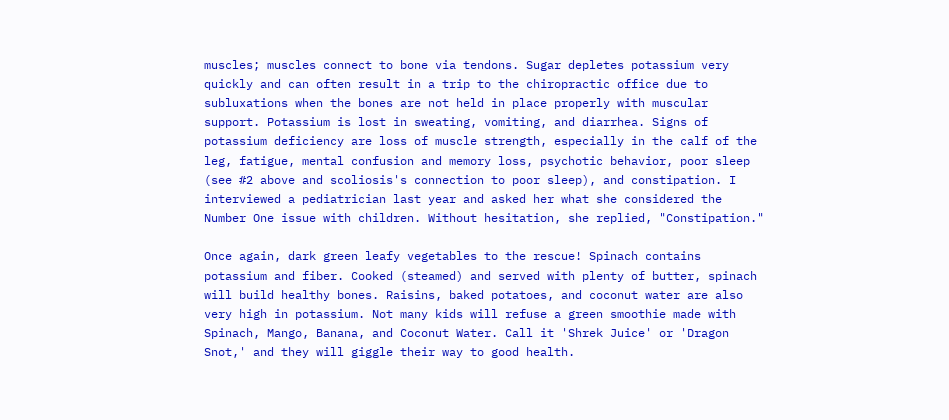muscles; muscles connect to bone via tendons. Sugar depletes potassium very quickly and can often result in a trip to the chiropractic office due to subluxations when the bones are not held in place properly with muscular support. Potassium is lost in sweating, vomiting, and diarrhea. Signs of potassium deficiency are loss of muscle strength, especially in the calf of the leg, fatigue, mental confusion and memory loss, psychotic behavior, poor sleep (see #2 above and scoliosis's connection to poor sleep), and constipation. I interviewed a pediatrician last year and asked her what she considered the Number One issue with children. Without hesitation, she replied, "Constipation."

Once again, dark green leafy vegetables to the rescue! Spinach contains potassium and fiber. Cooked (steamed) and served with plenty of butter, spinach will build healthy bones. Raisins, baked potatoes, and coconut water are also very high in potassium. Not many kids will refuse a green smoothie made with Spinach, Mango, Banana, and Coconut Water. Call it 'Shrek Juice' or 'Dragon Snot,' and they will giggle their way to good health.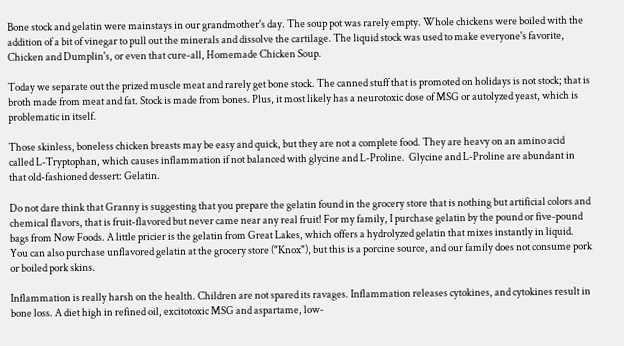Bone stock and gelatin were mainstays in our grandmother's day. The soup pot was rarely empty. Whole chickens were boiled with the addition of a bit of vinegar to pull out the minerals and dissolve the cartilage. The liquid stock was used to make everyone's favorite, Chicken and Dumplin's, or even that cure-all, Homemade Chicken Soup.

Today we separate out the prized muscle meat and rarely get bone stock. The canned stuff that is promoted on holidays is not stock; that is broth made from meat and fat. Stock is made from bones. Plus, it most likely has a neurotoxic dose of MSG or autolyzed yeast, which is problematic in itself.

Those skinless, boneless chicken breasts may be easy and quick, but they are not a complete food. They are heavy on an amino acid called L-Tryptophan, which causes inflammation if not balanced with glycine and L-Proline.  Glycine and L-Proline are abundant in that old-fashioned dessert: Gelatin.

Do not dare think that Granny is suggesting that you prepare the gelatin found in the grocery store that is nothing but artificial colors and chemical flavors, that is fruit-flavored but never came near any real fruit! For my family, I purchase gelatin by the pound or five-pound bags from Now Foods. A little pricier is the gelatin from Great Lakes, which offers a hydrolyzed gelatin that mixes instantly in liquid. You can also purchase unflavored gelatin at the grocery store ("Knox"), but this is a porcine source, and our family does not consume pork or boiled pork skins.

Inflammation is really harsh on the health. Children are not spared its ravages. Inflammation releases cytokines, and cytokines result in bone loss. A diet high in refined oil, excitotoxic MSG and aspartame, low-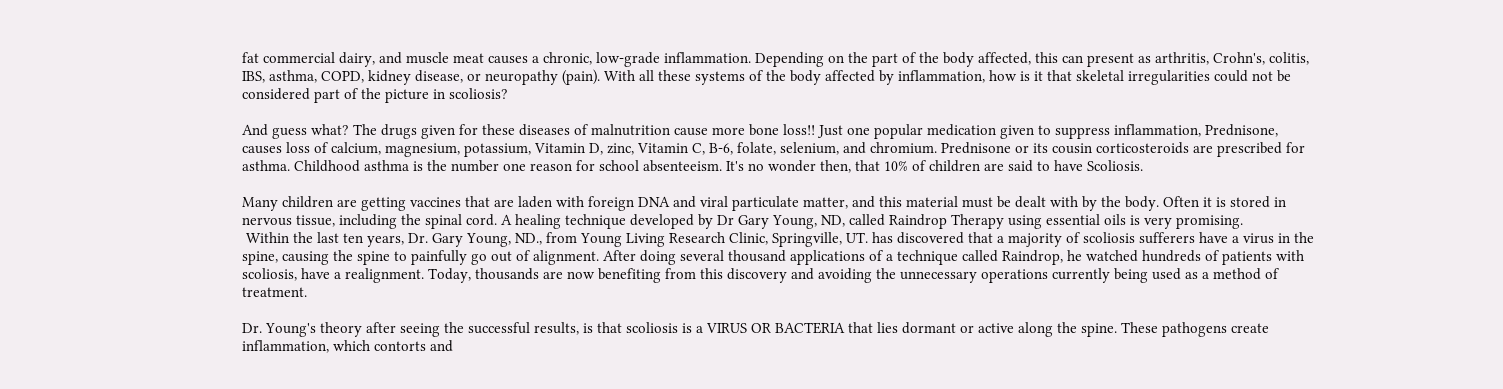fat commercial dairy, and muscle meat causes a chronic, low-grade inflammation. Depending on the part of the body affected, this can present as arthritis, Crohn's, colitis, IBS, asthma, COPD, kidney disease, or neuropathy (pain). With all these systems of the body affected by inflammation, how is it that skeletal irregularities could not be considered part of the picture in scoliosis?

And guess what? The drugs given for these diseases of malnutrition cause more bone loss!! Just one popular medication given to suppress inflammation, Prednisone, causes loss of calcium, magnesium, potassium, Vitamin D, zinc, Vitamin C, B-6, folate, selenium, and chromium. Prednisone or its cousin corticosteroids are prescribed for asthma. Childhood asthma is the number one reason for school absenteeism. It's no wonder then, that 10% of children are said to have Scoliosis.

Many children are getting vaccines that are laden with foreign DNA and viral particulate matter, and this material must be dealt with by the body. Often it is stored in nervous tissue, including the spinal cord. A healing technique developed by Dr Gary Young, ND, called Raindrop Therapy using essential oils is very promising.
 Within the last ten years, Dr. Gary Young, ND., from Young Living Research Clinic, Springville, UT. has discovered that a majority of scoliosis sufferers have a virus in the spine, causing the spine to painfully go out of alignment. After doing several thousand applications of a technique called Raindrop, he watched hundreds of patients with scoliosis, have a realignment. Today, thousands are now benefiting from this discovery and avoiding the unnecessary operations currently being used as a method of treatment.

Dr. Young's theory after seeing the successful results, is that scoliosis is a VIRUS OR BACTERIA that lies dormant or active along the spine. These pathogens create inflammation, which contorts and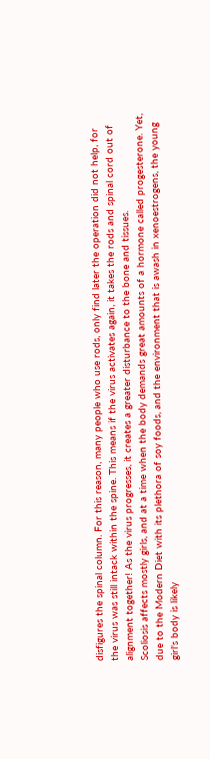disfigures the spinal column. For this reason, many people who use rods, only find later the operation did not help, for the virus was still intack within the spine. This means if the virus activates again, it takes the rods and spinal cord out of alignment together! As the virus progresses, it creates a greater disturbance to the bone and tissues.
Scoliosis affects mostly girls, and at a time when the body demands great amounts of a hormone called progesterone. Yet, due to the Modern Diet with its plethora of soy foods, and the environment that is awash in xenoestrogens, the young girl's body is likely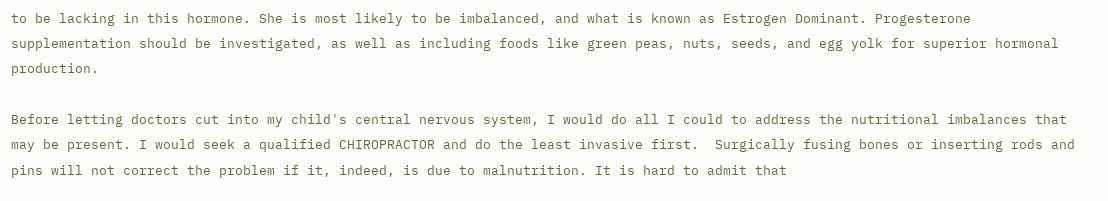to be lacking in this hormone. She is most likely to be imbalanced, and what is known as Estrogen Dominant. Progesterone supplementation should be investigated, as well as including foods like green peas, nuts, seeds, and egg yolk for superior hormonal production.

Before letting doctors cut into my child's central nervous system, I would do all I could to address the nutritional imbalances that may be present. I would seek a qualified CHIROPRACTOR and do the least invasive first.  Surgically fusing bones or inserting rods and pins will not correct the problem if it, indeed, is due to malnutrition. It is hard to admit that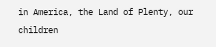in America, the Land of Plenty, our children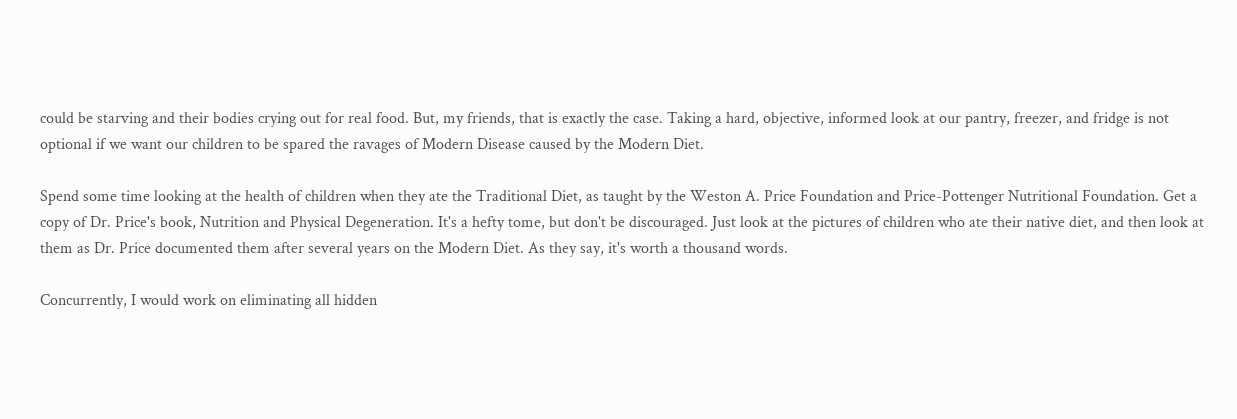could be starving and their bodies crying out for real food. But, my friends, that is exactly the case. Taking a hard, objective, informed look at our pantry, freezer, and fridge is not optional if we want our children to be spared the ravages of Modern Disease caused by the Modern Diet.

Spend some time looking at the health of children when they ate the Traditional Diet, as taught by the Weston A. Price Foundation and Price-Pottenger Nutritional Foundation. Get a copy of Dr. Price's book, Nutrition and Physical Degeneration. It's a hefty tome, but don't be discouraged. Just look at the pictures of children who ate their native diet, and then look at them as Dr. Price documented them after several years on the Modern Diet. As they say, it's worth a thousand words.

Concurrently, I would work on eliminating all hidden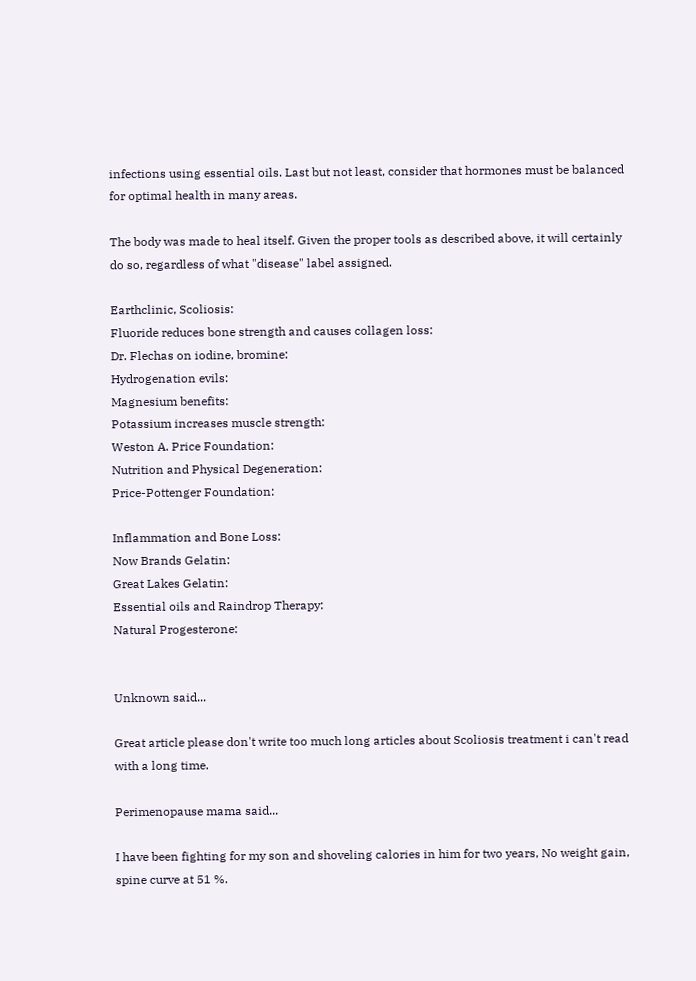infections using essential oils. Last but not least, consider that hormones must be balanced for optimal health in many areas.

The body was made to heal itself. Given the proper tools as described above, it will certainly do so, regardless of what "disease" label assigned.

Earthclinic, Scoliosis:
Fluoride reduces bone strength and causes collagen loss:
Dr. Flechas on iodine, bromine:
Hydrogenation evils:
Magnesium benefits:
Potassium increases muscle strength:
Weston A. Price Foundation:
Nutrition and Physical Degeneration:
Price-Pottenger Foundation:

Inflammation and Bone Loss:
Now Brands Gelatin:
Great Lakes Gelatin:
Essential oils and Raindrop Therapy:
Natural Progesterone:


Unknown said...

Great article please don't write too much long articles about Scoliosis treatment i can't read with a long time.

Perimenopause mama said...

I have been fighting for my son and shoveling calories in him for two years, No weight gain, spine curve at 51 %.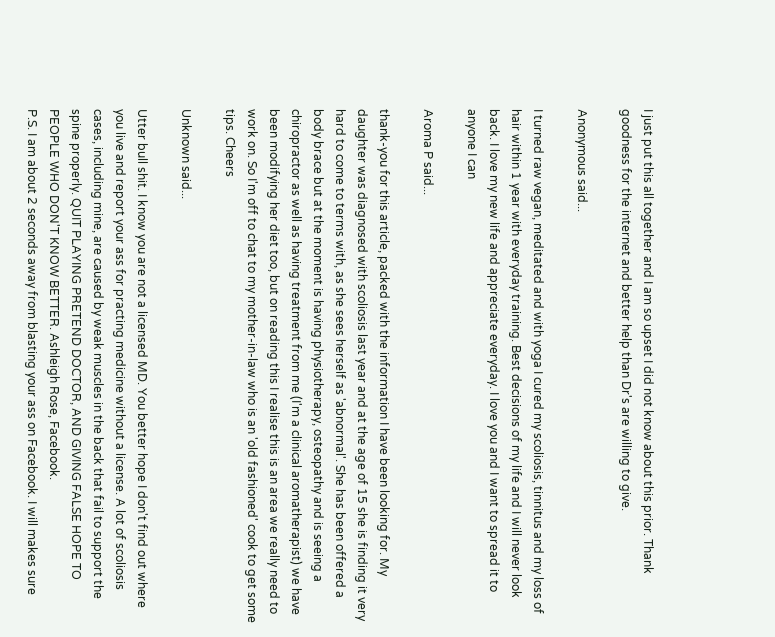I just put this all together and I am so upset I did not know about this prior. Thank goodness for the internet and better help than Dr's are willing to give.

Anonymous said...

I turned raw vegan, meditated and with yoga I cured my scoliosis, tinnitus and my loss of hair within 1 year with everyday training. Best decisions of my life and I will never look back. I love my new life and appreciate everyday. I love you and I want to spread it to anyone I can

Aroma P said...

thank-you for this article, packed with the information I have been looking for. My daughter was diagnosed with scoliosis last year and at the age of 15 she is finding it very hard to come to terms with, as she sees herself as 'abnormal'. She has been offered a body brace but at the moment is having physiotherapy, osteopathy and is seeing a chiropractor as well as having treatment from me (I'm a clinical aromatherapist) we have been modifying her diet too, but on reading this I realise this is an area we really need to work on. So I'm off to chat to my mother-in-law who is an 'old fashioned' cook to get some tips. Cheers

Unknown said...

Utter bull shit. I know you are not a licensed MD. You better hope I don't find out where you live and report your ass for practing medicine without a license. A lot of scoliosis cases, including mine, are caused by weak muscles in the back that fail to support the spine properly. QUIT PLAYING PRETEND DOCTOR, AND GIVING FALSE HOPE TO PEOPLE WHO DON'T KNOW BETTER. Ashleigh Rose, Facebook.
P.S. I am about 2 seconds away from blasting your ass on Facebook. I will makes sure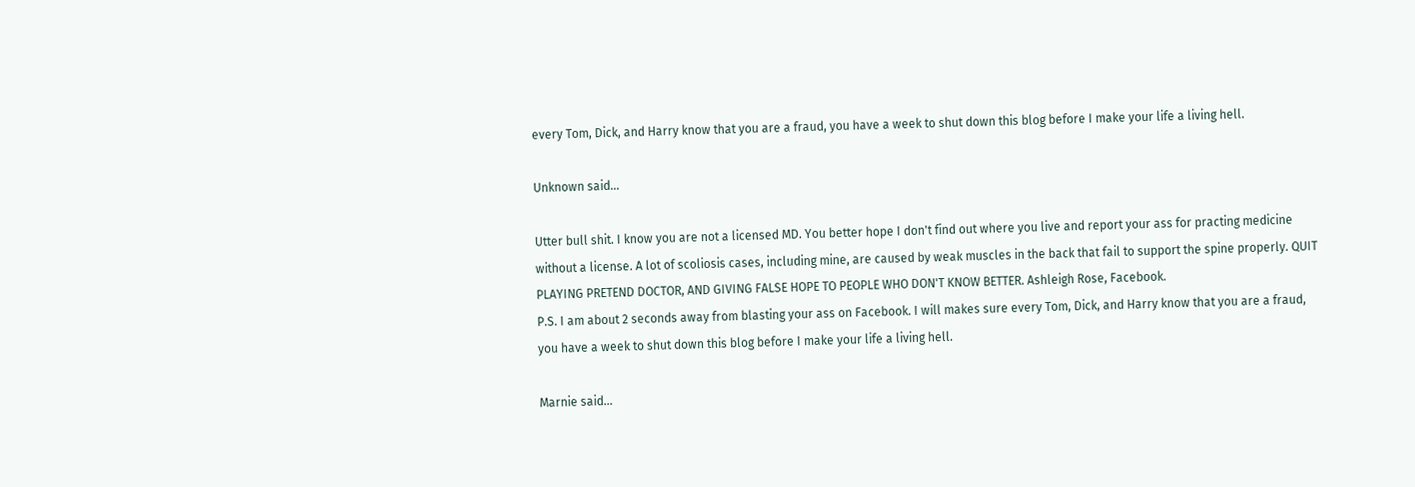every Tom, Dick, and Harry know that you are a fraud, you have a week to shut down this blog before I make your life a living hell.

Unknown said...

Utter bull shit. I know you are not a licensed MD. You better hope I don't find out where you live and report your ass for practing medicine without a license. A lot of scoliosis cases, including mine, are caused by weak muscles in the back that fail to support the spine properly. QUIT PLAYING PRETEND DOCTOR, AND GIVING FALSE HOPE TO PEOPLE WHO DON'T KNOW BETTER. Ashleigh Rose, Facebook.
P.S. I am about 2 seconds away from blasting your ass on Facebook. I will makes sure every Tom, Dick, and Harry know that you are a fraud, you have a week to shut down this blog before I make your life a living hell.

Marnie said...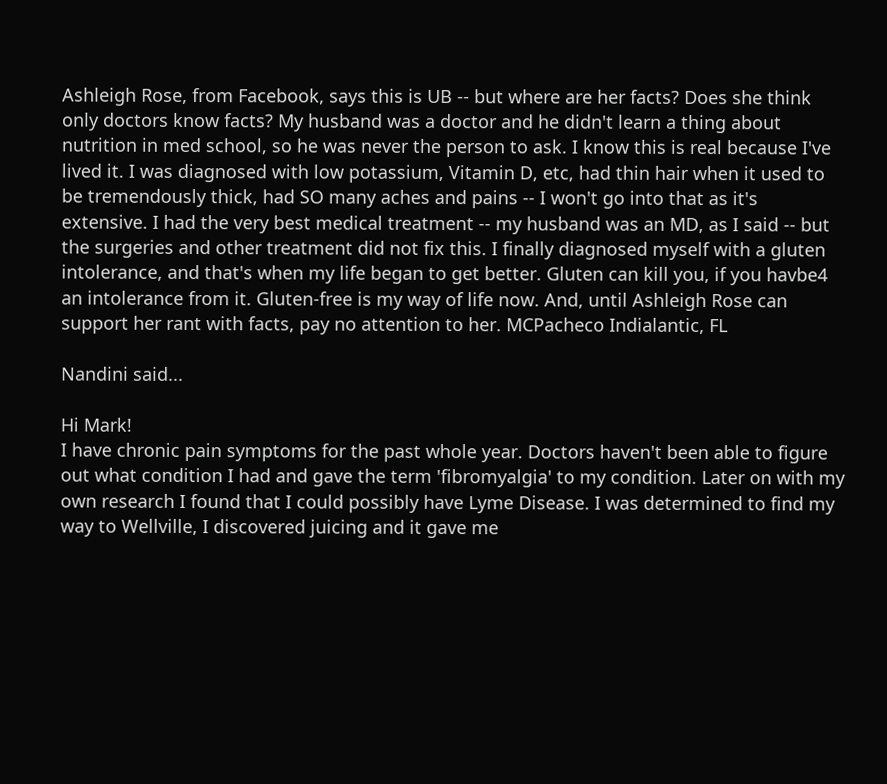Ashleigh Rose, from Facebook, says this is UB -- but where are her facts? Does she think only doctors know facts? My husband was a doctor and he didn't learn a thing about nutrition in med school, so he was never the person to ask. I know this is real because I've lived it. I was diagnosed with low potassium, Vitamin D, etc, had thin hair when it used to be tremendously thick, had SO many aches and pains -- I won't go into that as it's extensive. I had the very best medical treatment -- my husband was an MD, as I said -- but the surgeries and other treatment did not fix this. I finally diagnosed myself with a gluten intolerance, and that's when my life began to get better. Gluten can kill you, if you havbe4 an intolerance from it. Gluten-free is my way of life now. And, until Ashleigh Rose can support her rant with facts, pay no attention to her. MCPacheco Indialantic, FL

Nandini said...

Hi Mark!
I have chronic pain symptoms for the past whole year. Doctors haven't been able to figure out what condition I had and gave the term 'fibromyalgia' to my condition. Later on with my own research I found that I could possibly have Lyme Disease. I was determined to find my way to Wellville, I discovered juicing and it gave me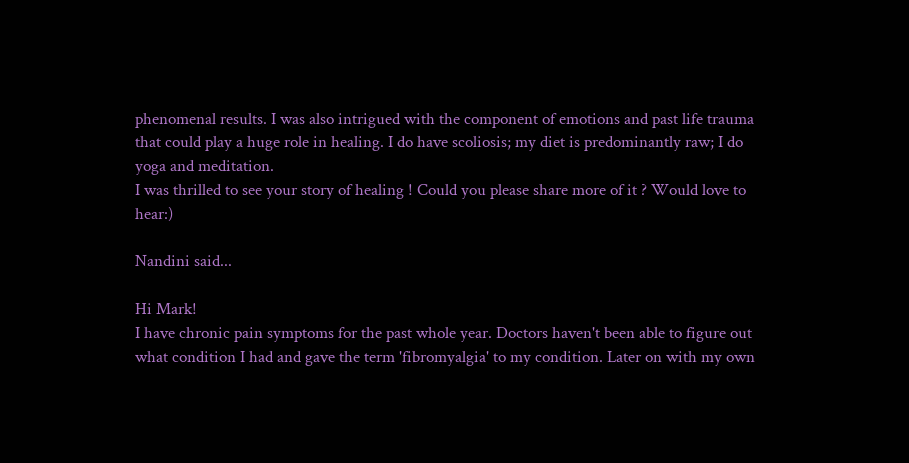phenomenal results. I was also intrigued with the component of emotions and past life trauma that could play a huge role in healing. I do have scoliosis; my diet is predominantly raw; I do yoga and meditation.
I was thrilled to see your story of healing ! Could you please share more of it ? Would love to hear:)

Nandini said...

Hi Mark!
I have chronic pain symptoms for the past whole year. Doctors haven't been able to figure out what condition I had and gave the term 'fibromyalgia' to my condition. Later on with my own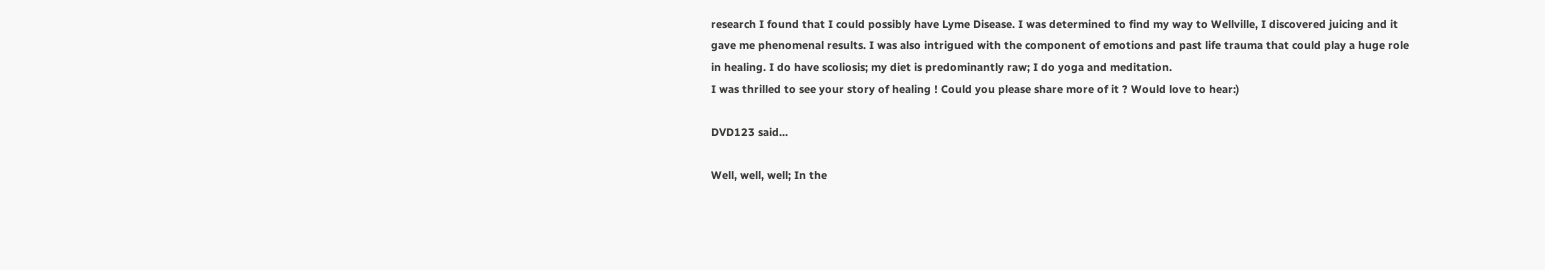research I found that I could possibly have Lyme Disease. I was determined to find my way to Wellville, I discovered juicing and it gave me phenomenal results. I was also intrigued with the component of emotions and past life trauma that could play a huge role in healing. I do have scoliosis; my diet is predominantly raw; I do yoga and meditation.
I was thrilled to see your story of healing ! Could you please share more of it ? Would love to hear:)

DVD123 said...

Well, well, well; In the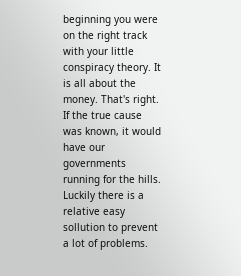beginning you were on the right track with your little conspiracy theory. It is all about the money. That's right. If the true cause was known, it would have our governments running for the hills. Luckily there is a relative easy sollution to prevent a lot of problems.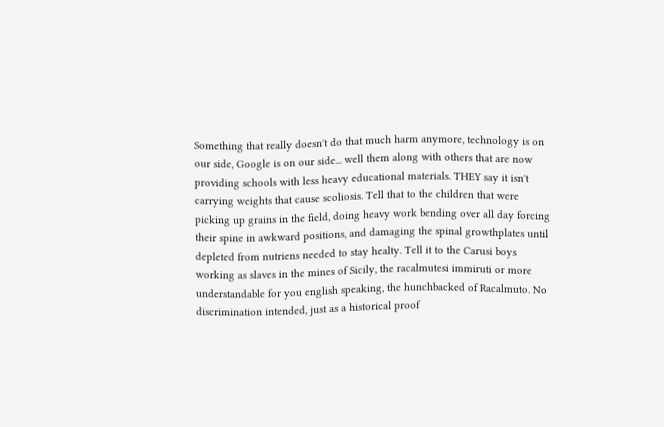Something that really doesn't do that much harm anymore, technology is on our side, Google is on our side... well them along with others that are now providing schools with less heavy educational materials. THEY say it isn't carrying weights that cause scoliosis. Tell that to the children that were picking up grains in the field, doing heavy work bending over all day forcing their spine in awkward positions, and damaging the spinal growthplates until depleted from nutriens needed to stay healty. Tell it to the Carusi boys working as slaves in the mines of Sicily, the racalmutesi immiruti or more understandable for you english speaking, the hunchbacked of Racalmuto. No discrimination intended, just as a historical proof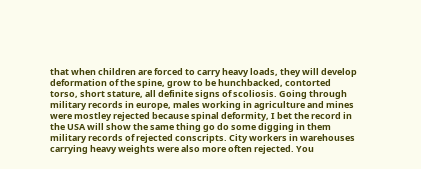that when children are forced to carry heavy loads, they will develop deformation of the spine, grow to be hunchbacked, contorted torso, short stature, all definite signs of scoliosis. Going through military records in europe, males working in agriculture and mines were mostley rejected because spinal deformity, I bet the record in the USA will show the same thing go do some digging in them military records of rejected conscripts. City workers in warehouses carrying heavy weights were also more often rejected. You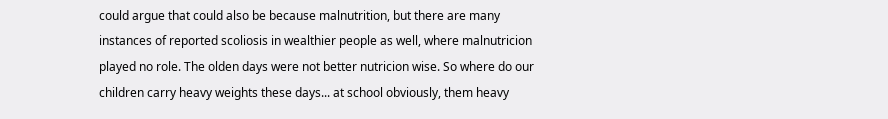could argue that could also be because malnutrition, but there are many instances of reported scoliosis in wealthier people as well, where malnutricion played no role. The olden days were not better nutricion wise. So where do our children carry heavy weights these days... at school obviously, them heavy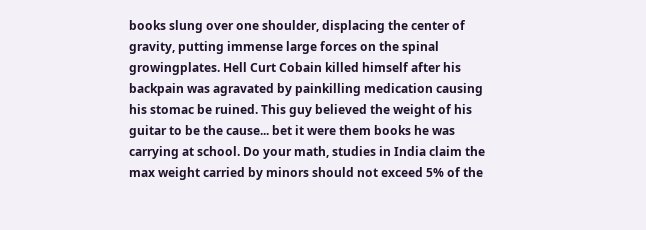books slung over one shoulder, displacing the center of gravity, putting immense large forces on the spinal growingplates. Hell Curt Cobain killed himself after his backpain was agravated by painkilling medication causing his stomac be ruined. This guy believed the weight of his guitar to be the cause... bet it were them books he was carrying at school. Do your math, studies in India claim the max weight carried by minors should not exceed 5% of the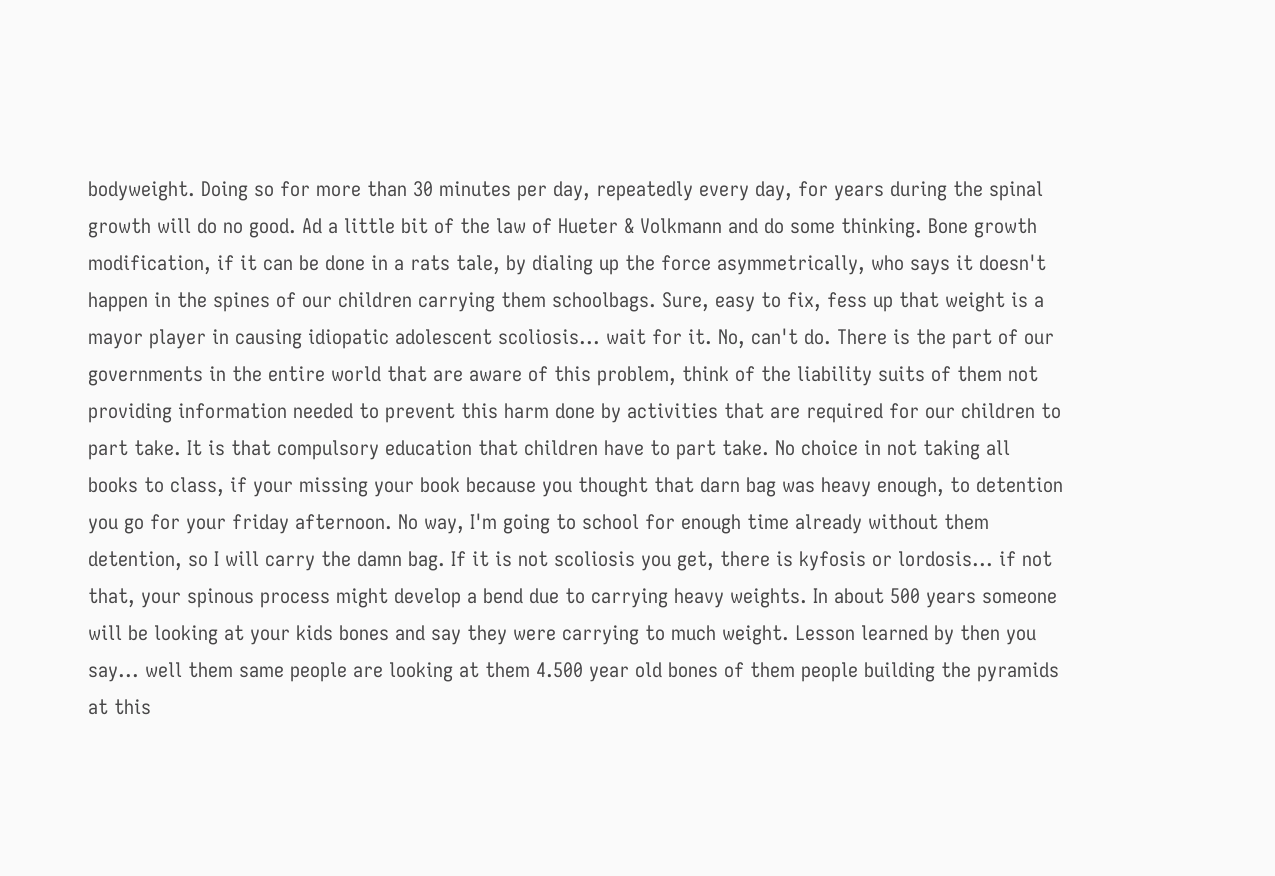bodyweight. Doing so for more than 30 minutes per day, repeatedly every day, for years during the spinal growth will do no good. Ad a little bit of the law of Hueter & Volkmann and do some thinking. Bone growth modification, if it can be done in a rats tale, by dialing up the force asymmetrically, who says it doesn't happen in the spines of our children carrying them schoolbags. Sure, easy to fix, fess up that weight is a mayor player in causing idiopatic adolescent scoliosis... wait for it. No, can't do. There is the part of our governments in the entire world that are aware of this problem, think of the liability suits of them not providing information needed to prevent this harm done by activities that are required for our children to part take. It is that compulsory education that children have to part take. No choice in not taking all books to class, if your missing your book because you thought that darn bag was heavy enough, to detention you go for your friday afternoon. No way, I'm going to school for enough time already without them detention, so I will carry the damn bag. If it is not scoliosis you get, there is kyfosis or lordosis... if not that, your spinous process might develop a bend due to carrying heavy weights. In about 500 years someone will be looking at your kids bones and say they were carrying to much weight. Lesson learned by then you say... well them same people are looking at them 4.500 year old bones of them people building the pyramids at this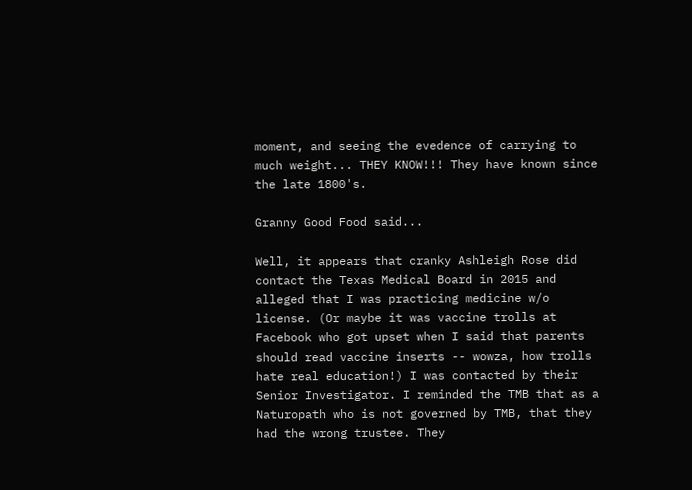moment, and seeing the evedence of carrying to much weight... THEY KNOW!!! They have known since the late 1800's.

Granny Good Food said...

Well, it appears that cranky Ashleigh Rose did contact the Texas Medical Board in 2015 and alleged that I was practicing medicine w/o license. (Or maybe it was vaccine trolls at Facebook who got upset when I said that parents should read vaccine inserts -- wowza, how trolls hate real education!) I was contacted by their Senior Investigator. I reminded the TMB that as a Naturopath who is not governed by TMB, that they had the wrong trustee. They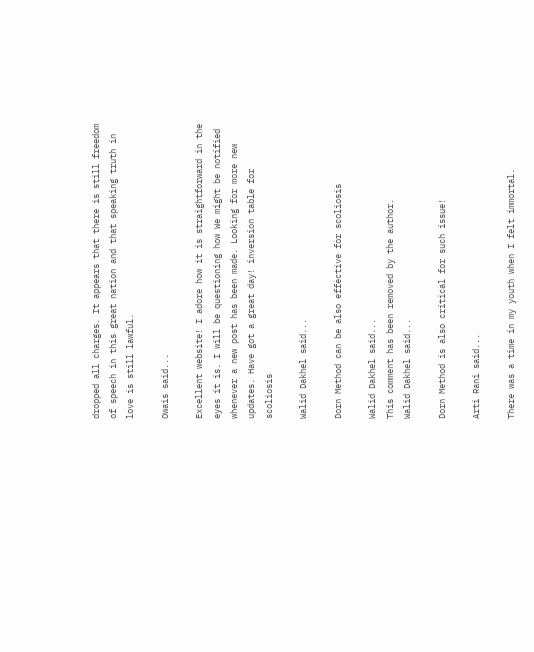dropped all charges. It appears that there is still freedom of speech in this great nation and that speaking truth in love is still lawful.

Owais said...

Excellent website! I adore how it is straightforward in the eyes it is. I will be questioning how We might be notified whenever a new post has been made. Looking for more new updates. Have got a great day! inversion table for scoliosis

Walid Dakhel said...

Dorn Method can be also effective for scoliosis

Walid Dakhel said...
This comment has been removed by the author.
Walid Dakhel said...

Dorn Method is also critical for such issue!

Arti Rani said...

There was a time in my youth when I felt immortal.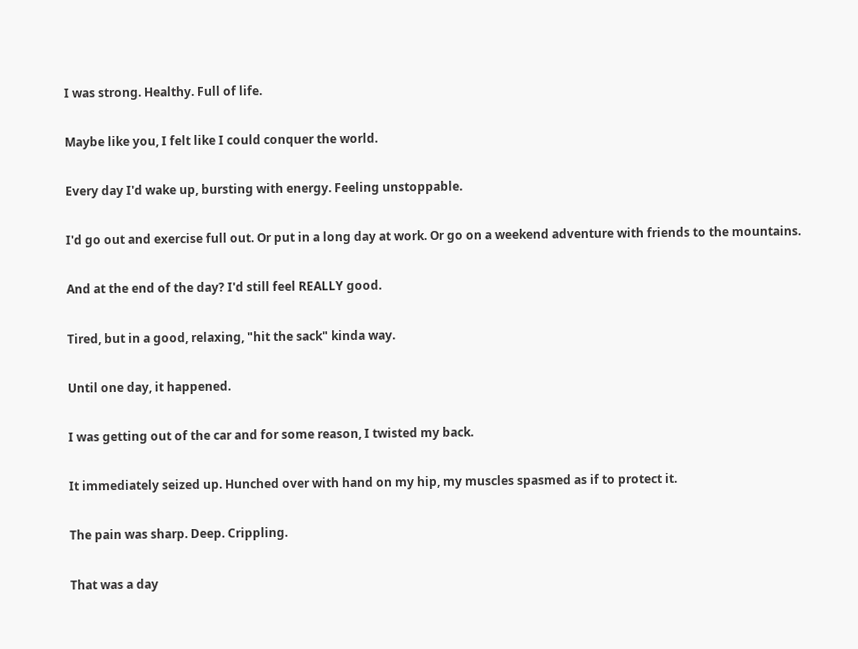I was strong. Healthy. Full of life.

Maybe like you, I felt like I could conquer the world.

Every day I'd wake up, bursting with energy. Feeling unstoppable.

I'd go out and exercise full out. Or put in a long day at work. Or go on a weekend adventure with friends to the mountains.

And at the end of the day? I'd still feel REALLY good.

Tired, but in a good, relaxing, "hit the sack" kinda way.

Until one day, it happened.

I was getting out of the car and for some reason, I twisted my back.

It immediately seized up. Hunched over with hand on my hip, my muscles spasmed as if to protect it.

The pain was sharp. Deep. Crippling.

That was a day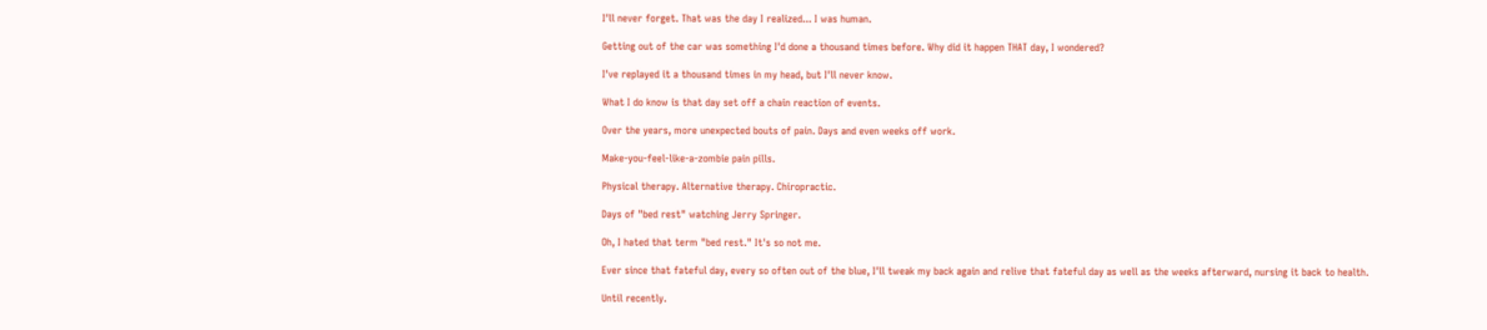I'll never forget. That was the day I realized... I was human.

Getting out of the car was something I'd done a thousand times before. Why did it happen THAT day, I wondered?

I've replayed it a thousand times in my head, but I'll never know.

What I do know is that day set off a chain reaction of events.

Over the years, more unexpected bouts of pain. Days and even weeks off work.

Make-you-feel-like-a-zombie pain pills.

Physical therapy. Alternative therapy. Chiropractic.

Days of "bed rest" watching Jerry Springer.

Oh, I hated that term "bed rest." It's so not me.

Ever since that fateful day, every so often out of the blue, I'll tweak my back again and relive that fateful day as well as the weeks afterward, nursing it back to health.

Until recently.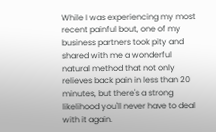While I was experiencing my most recent painful bout, one of my business partners took pity and shared with me a wonderful natural method that not only relieves back pain in less than 20 minutes, but there's a strong likelihood you'll never have to deal with it again.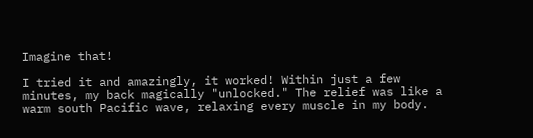Imagine that!

I tried it and amazingly, it worked! Within just a few minutes, my back magically "unlocked." The relief was like a warm south Pacific wave, relaxing every muscle in my body.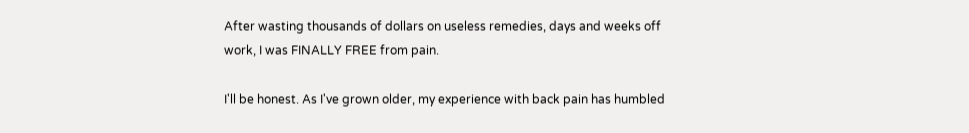After wasting thousands of dollars on useless remedies, days and weeks off work, I was FINALLY FREE from pain.

I'll be honest. As I've grown older, my experience with back pain has humbled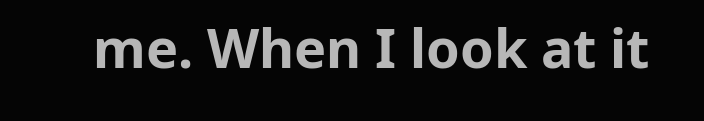me. When I look at it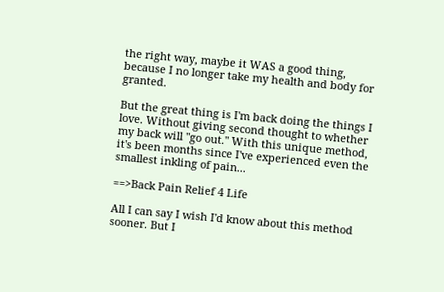the right way, maybe it WAS a good thing, because I no longer take my health and body for granted.

But the great thing is I'm back doing the things I love. Without giving second thought to whether my back will "go out." With this unique method, it's been months since I've experienced even the smallest inkling of pain...

==>Back Pain Relief 4 Life

All I can say I wish I'd know about this method sooner. But I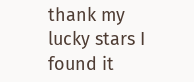thank my lucky stars I found it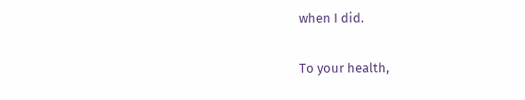when I did.

To your health,